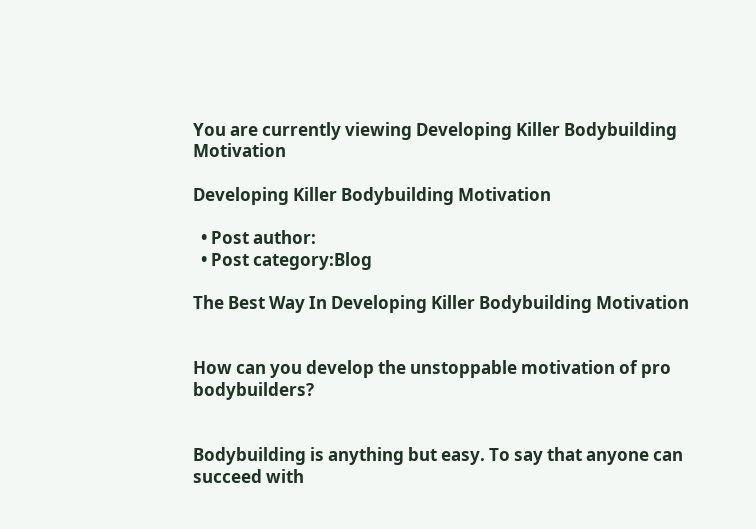You are currently viewing Developing Killer Bodybuilding Motivation

Developing Killer Bodybuilding Motivation

  • Post author:
  • Post category:Blog

The Best Way In Developing Killer Bodybuilding Motivation


How can you develop the unstoppable motivation of pro bodybuilders?


Bodybuilding is anything but easy. To say that anyone can succeed with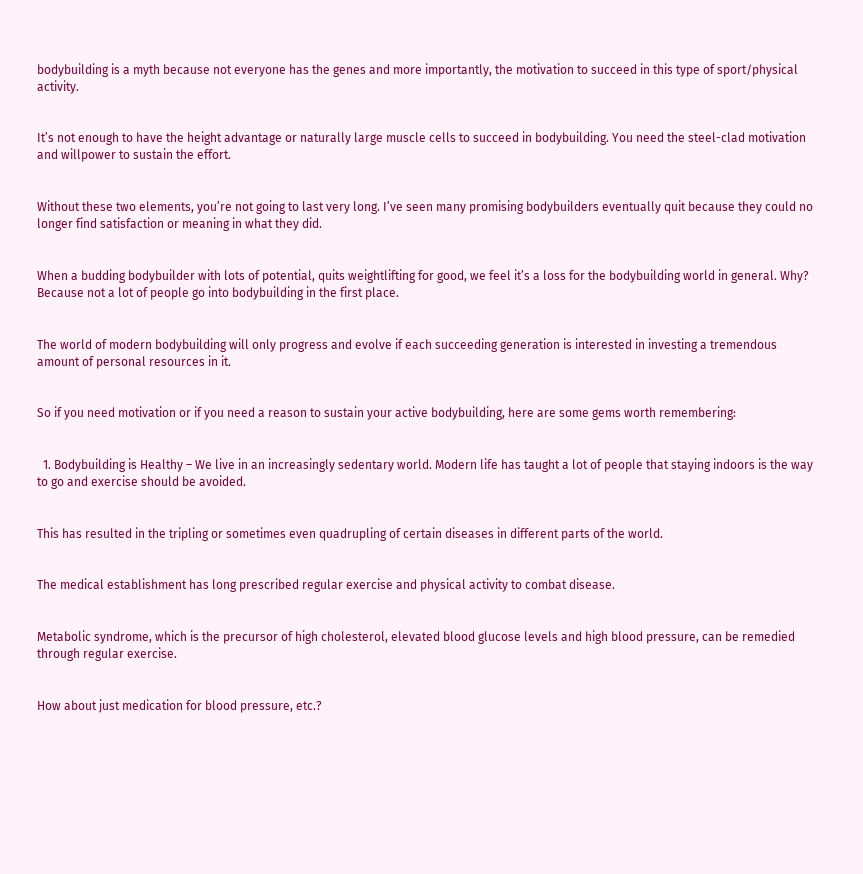bodybuilding is a myth because not everyone has the genes and more importantly, the motivation to succeed in this type of sport/physical activity.


It’s not enough to have the height advantage or naturally large muscle cells to succeed in bodybuilding. You need the steel-clad motivation and willpower to sustain the effort.


Without these two elements, you’re not going to last very long. I’ve seen many promising bodybuilders eventually quit because they could no longer find satisfaction or meaning in what they did.


When a budding bodybuilder with lots of potential, quits weightlifting for good, we feel it’s a loss for the bodybuilding world in general. Why? Because not a lot of people go into bodybuilding in the first place.


The world of modern bodybuilding will only progress and evolve if each succeeding generation is interested in investing a tremendous amount of personal resources in it.


So if you need motivation or if you need a reason to sustain your active bodybuilding, here are some gems worth remembering:


  1. Bodybuilding is Healthy – We live in an increasingly sedentary world. Modern life has taught a lot of people that staying indoors is the way to go and exercise should be avoided.


This has resulted in the tripling or sometimes even quadrupling of certain diseases in different parts of the world.


The medical establishment has long prescribed regular exercise and physical activity to combat disease.


Metabolic syndrome, which is the precursor of high cholesterol, elevated blood glucose levels and high blood pressure, can be remedied through regular exercise.


How about just medication for blood pressure, etc.?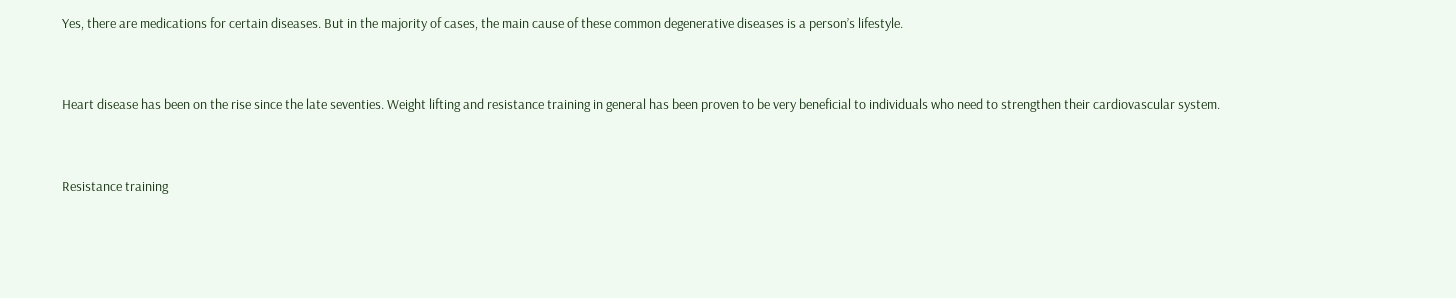Yes, there are medications for certain diseases. But in the majority of cases, the main cause of these common degenerative diseases is a person’s lifestyle.


Heart disease has been on the rise since the late seventies. Weight lifting and resistance training in general has been proven to be very beneficial to individuals who need to strengthen their cardiovascular system.


Resistance training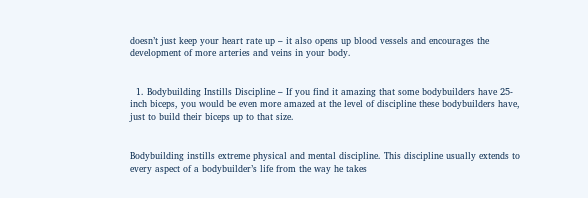doesn’t just keep your heart rate up – it also opens up blood vessels and encourages the development of more arteries and veins in your body.


  1. Bodybuilding Instills Discipline – If you find it amazing that some bodybuilders have 25-inch biceps, you would be even more amazed at the level of discipline these bodybuilders have, just to build their biceps up to that size.


Bodybuilding instills extreme physical and mental discipline. This discipline usually extends to every aspect of a bodybuilder’s life from the way he takes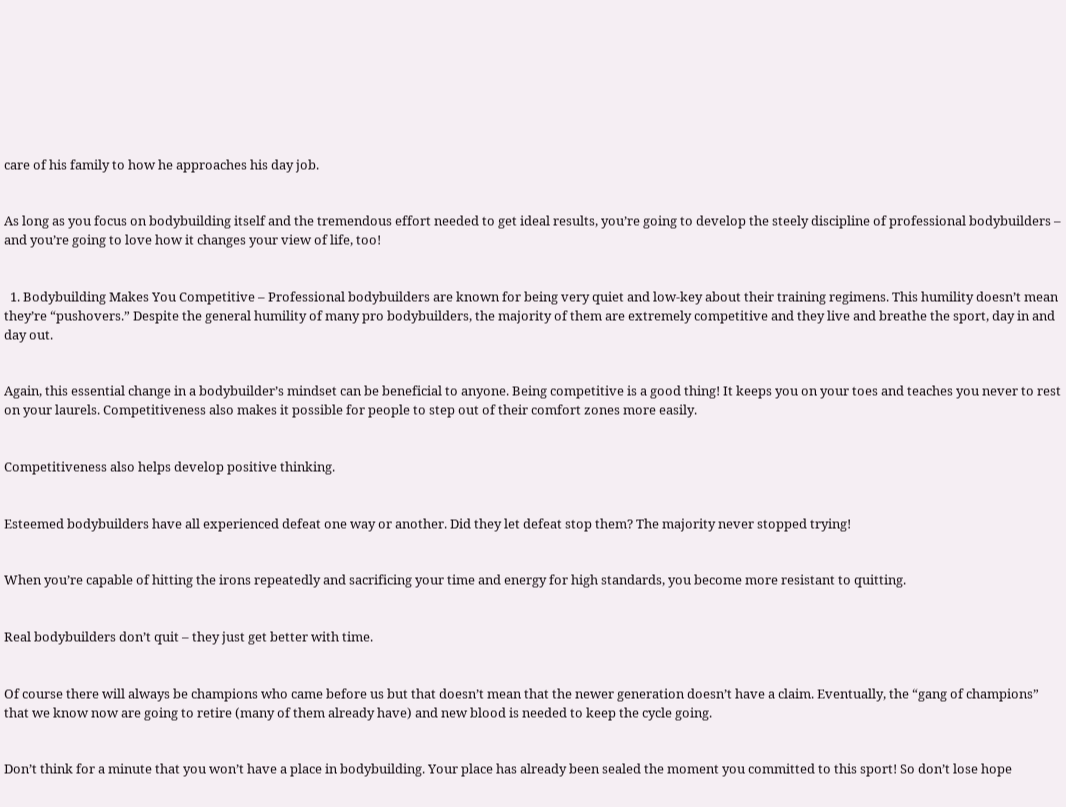care of his family to how he approaches his day job.


As long as you focus on bodybuilding itself and the tremendous effort needed to get ideal results, you’re going to develop the steely discipline of professional bodybuilders – and you’re going to love how it changes your view of life, too!


  1. Bodybuilding Makes You Competitive – Professional bodybuilders are known for being very quiet and low-key about their training regimens. This humility doesn’t mean they’re “pushovers.” Despite the general humility of many pro bodybuilders, the majority of them are extremely competitive and they live and breathe the sport, day in and day out.


Again, this essential change in a bodybuilder’s mindset can be beneficial to anyone. Being competitive is a good thing! It keeps you on your toes and teaches you never to rest on your laurels. Competitiveness also makes it possible for people to step out of their comfort zones more easily.


Competitiveness also helps develop positive thinking.


Esteemed bodybuilders have all experienced defeat one way or another. Did they let defeat stop them? The majority never stopped trying!


When you’re capable of hitting the irons repeatedly and sacrificing your time and energy for high standards, you become more resistant to quitting.


Real bodybuilders don’t quit – they just get better with time.


Of course there will always be champions who came before us but that doesn’t mean that the newer generation doesn’t have a claim. Eventually, the “gang of champions” that we know now are going to retire (many of them already have) and new blood is needed to keep the cycle going.


Don’t think for a minute that you won’t have a place in bodybuilding. Your place has already been sealed the moment you committed to this sport! So don’t lose hope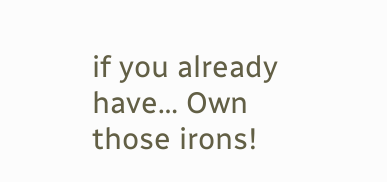if you already have… Own those irons!